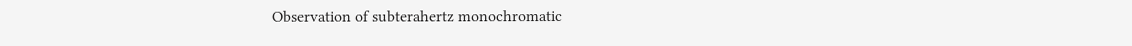Observation of subterahertz monochromatic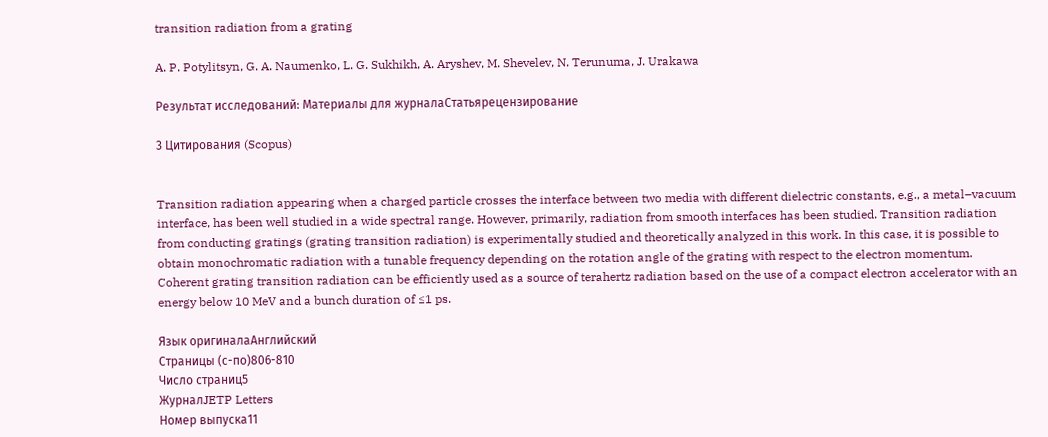transition radiation from a grating

A. P. Potylitsyn, G. A. Naumenko, L. G. Sukhikh, A. Aryshev, M. Shevelev, N. Terunuma, J. Urakawa

Результат исследований: Материалы для журналаСтатьярецензирование

3 Цитирования (Scopus)


Transition radiation appearing when a charged particle crosses the interface between two media with different dielectric constants, e.g., a metal–vacuum interface, has been well studied in a wide spectral range. However, primarily, radiation from smooth interfaces has been studied. Transition radiation from conducting gratings (grating transition radiation) is experimentally studied and theoretically analyzed in this work. In this case, it is possible to obtain monochromatic radiation with a tunable frequency depending on the rotation angle of the grating with respect to the electron momentum. Coherent grating transition radiation can be efficiently used as a source of terahertz radiation based on the use of a compact electron accelerator with an energy below 10 MeV and a bunch duration of ≤1 ps.

Язык оригиналаАнглийский
Страницы (с-по)806-810
Число страниц5
ЖурналJETP Letters
Номер выпуска11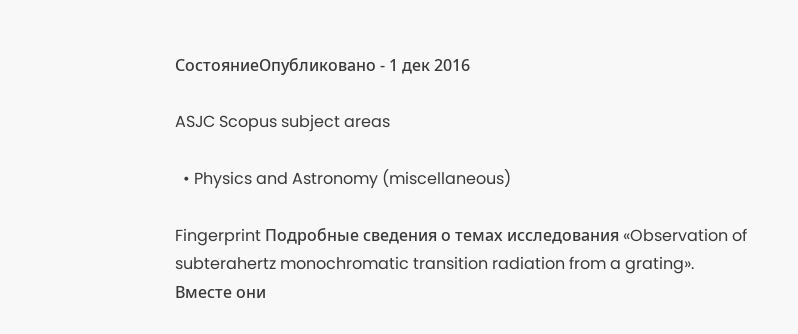СостояниеОпубликовано - 1 дек 2016

ASJC Scopus subject areas

  • Physics and Astronomy (miscellaneous)

Fingerprint Подробные сведения о темах исследования «Observation of subterahertz monochromatic transition radiation from a grating». Вместе они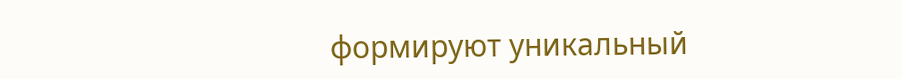формируют уникальный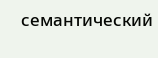семантический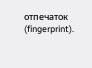отпечаток (fingerprint).